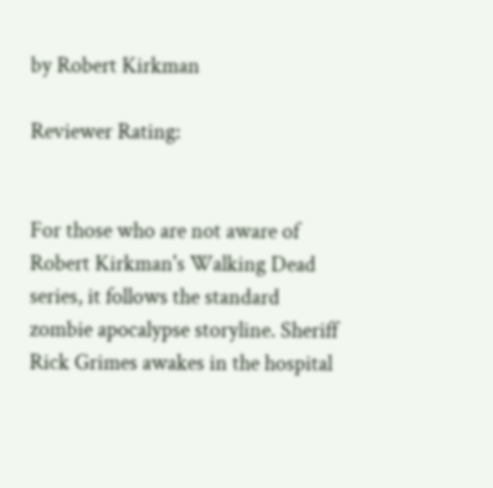by Robert Kirkman

Reviewer Rating:


For those who are not aware of Robert Kirkman's Walking Dead series, it follows the standard zombie apocalypse storyline. Sheriff Rick Grimes awakes in the hospital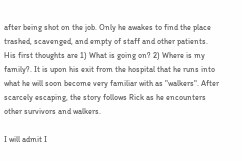after being shot on the job. Only he awakes to find the place trashed, scavenged, and empty of staff and other patients. His first thoughts are 1) What is going on? 2) Where is my family?. It is upon his exit from the hospital that he runs into what he will soon become very familiar with as "walkers". After scarcely escaping, the story follows Rick as he encounters other survivors and walkers.

I will admit I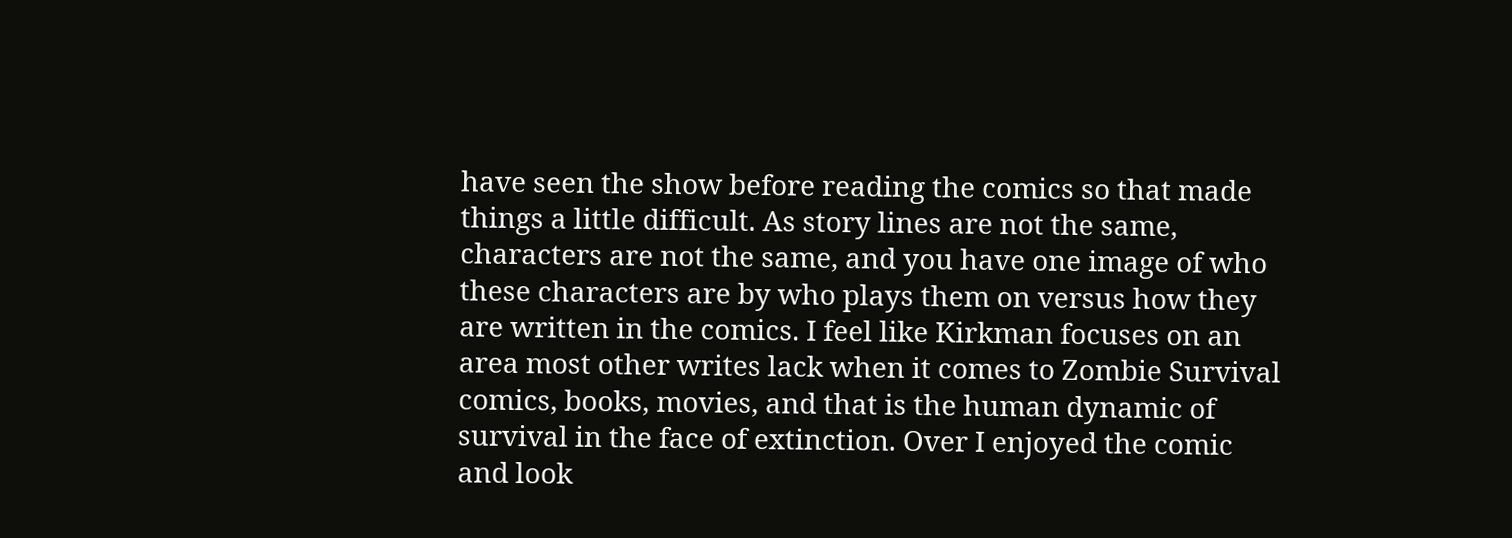have seen the show before reading the comics so that made things a little difficult. As story lines are not the same, characters are not the same, and you have one image of who these characters are by who plays them on versus how they are written in the comics. I feel like Kirkman focuses on an area most other writes lack when it comes to Zombie Survival comics, books, movies, and that is the human dynamic of survival in the face of extinction. Over I enjoyed the comic and look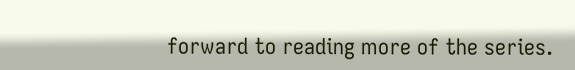forward to reading more of the series.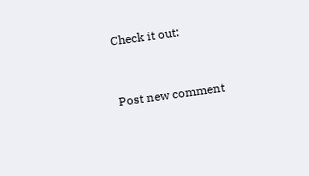Check it out:


Post new comment